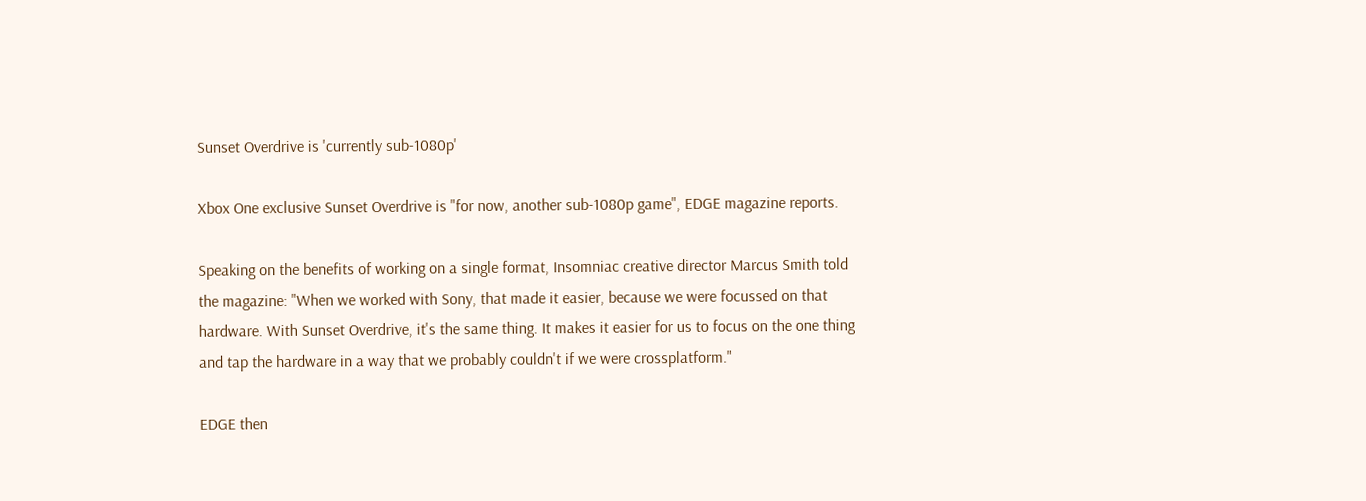Sunset Overdrive is 'currently sub-1080p'

Xbox One exclusive Sunset Overdrive is "for now, another sub-1080p game", EDGE magazine reports.

Speaking on the benefits of working on a single format, Insomniac creative director Marcus Smith told the magazine: "When we worked with Sony, that made it easier, because we were focussed on that hardware. With Sunset Overdrive, it's the same thing. It makes it easier for us to focus on the one thing and tap the hardware in a way that we probably couldn't if we were crossplatform."

EDGE then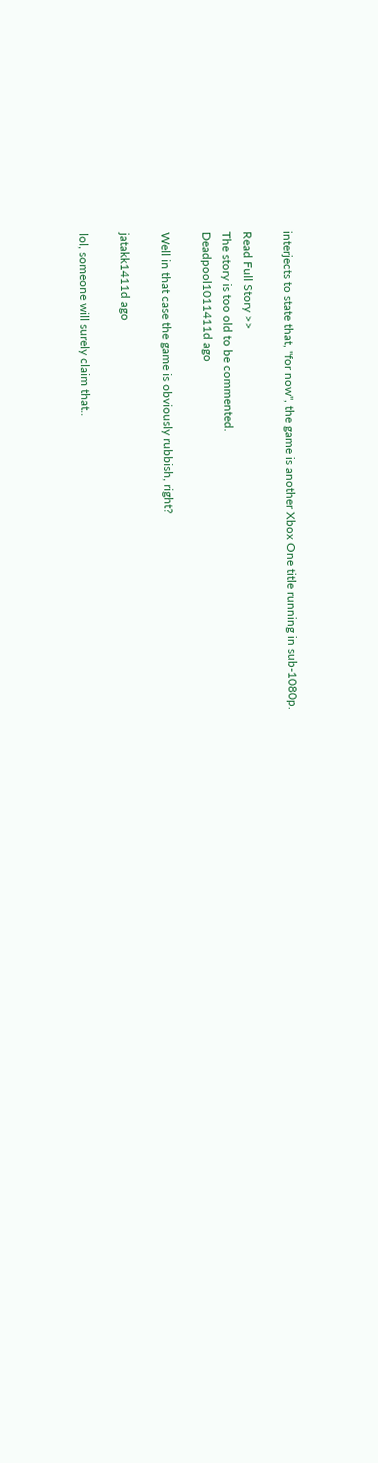interjects to state that, "for now", the game is another Xbox One title running in sub-1080p.

Read Full Story >>
The story is too old to be commented.
Deadpool1011411d ago

Well in that case the game is obviously rubbish, right?

jatakk1411d ago

lol, someone will surely claim that..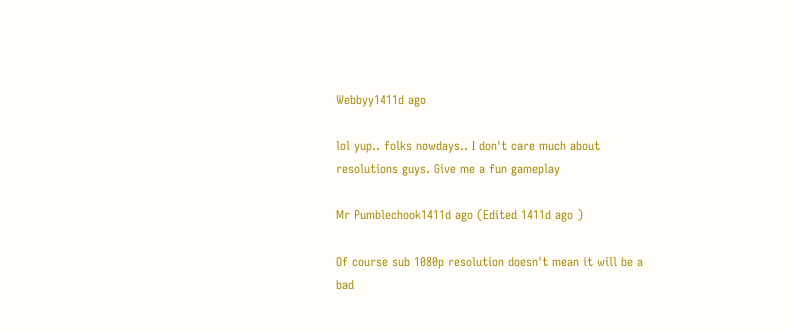Webbyy1411d ago

lol yup.. folks nowdays.. I don't care much about resolutions guys. Give me a fun gameplay

Mr Pumblechook1411d ago (Edited 1411d ago )

Of course sub 1080p resolution doesn't mean it will be a bad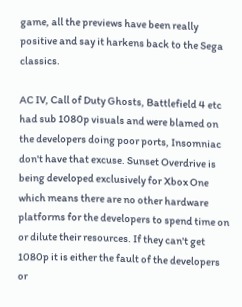game, all the previews have been really positive and say it harkens back to the Sega classics.

AC IV, Call of Duty Ghosts, Battlefield 4 etc had sub 1080p visuals and were blamed on the developers doing poor ports, Insomniac don't have that excuse. Sunset Overdrive is being developed exclusively for Xbox One which means there are no other hardware platforms for the developers to spend time on or dilute their resources. If they can't get 1080p it is either the fault of the developers or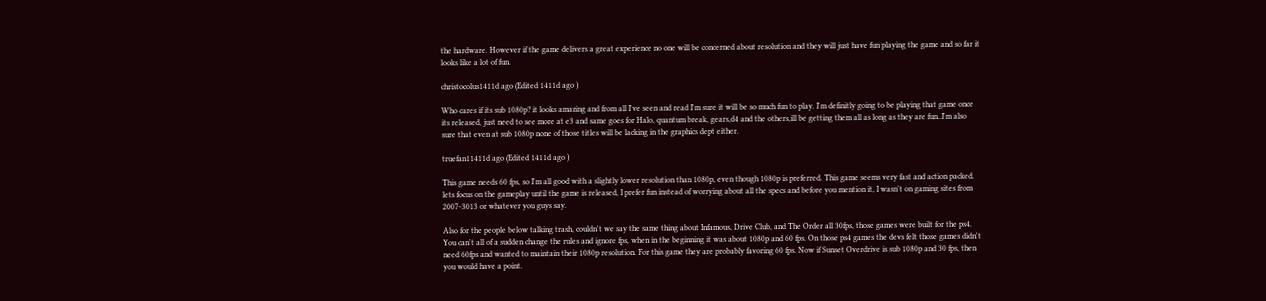the hardware. However if the game delivers a great experience no one will be concerned about resolution and they will just have fun playing the game and so far it looks like a lot of fun.

christocolus1411d ago (Edited 1411d ago )

Who cares if its sub 1080p? it looks amazing and from all I've seen and read I'm sure it will be so much fun to play. I'm definitly going to be playing that game once its released, just need to see more at e3 and same goes for Halo, quantum break, gears,d4 and the others,ill be getting them all as long as they are fun..I'm also sure that even at sub 1080p none of those titles will be lacking in the graphics dept either.

truefan11411d ago (Edited 1411d ago )

This game needs 60 fps, so I'm all good with a slightly lower resolution than 1080p, even though 1080p is preferred. This game seems very fast and action packed. lets focus on the gameplay until the game is released, I prefer fun instead of worrying about all the specs and before you mention it, I wasn't on gaming sites from 2007-3013 or whatever you guys say.

Also for the people below talking trash, couldn't we say the same thing about Infamous, Drive Club, and The Order all 30fps, those games were built for the ps4. You can't all of a sudden change the rules and ignore fps, when in the beginning it was about 1080p and 60 fps. On those ps4 games the devs felt those games didn't need 60fps and wanted to maintain their 1080p resolution. For this game they are probably favoring 60 fps. Now if Sunset Overdrive is sub 1080p and 30 fps, then you would have a point.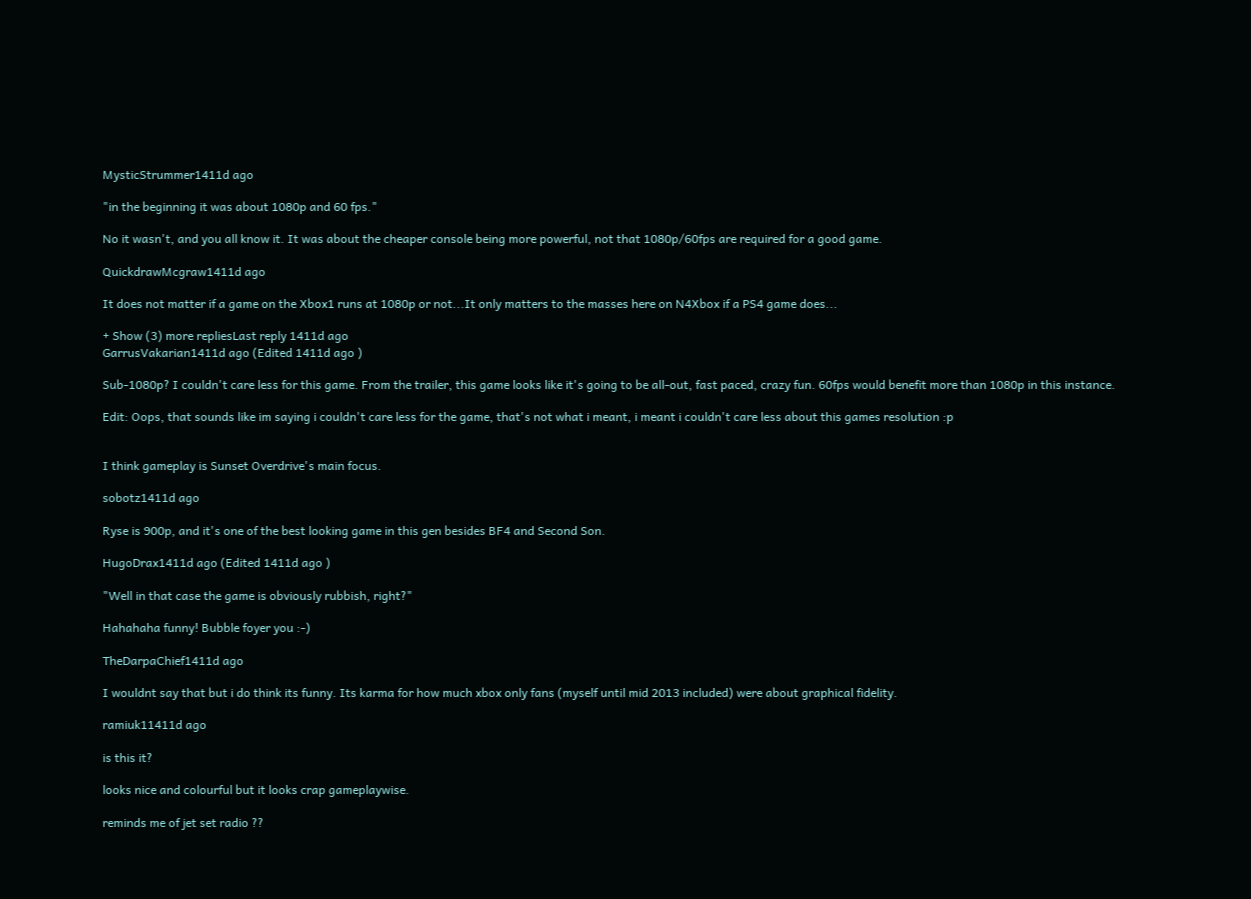MysticStrummer1411d ago

"in the beginning it was about 1080p and 60 fps."

No it wasn't, and you all know it. It was about the cheaper console being more powerful, not that 1080p/60fps are required for a good game.

QuickdrawMcgraw1411d ago

It does not matter if a game on the Xbox1 runs at 1080p or not...It only matters to the masses here on N4Xbox if a PS4 game does...

+ Show (3) more repliesLast reply 1411d ago
GarrusVakarian1411d ago (Edited 1411d ago )

Sub-1080p? I couldn't care less for this game. From the trailer, this game looks like it's going to be all-out, fast paced, crazy fun. 60fps would benefit more than 1080p in this instance.

Edit: Oops, that sounds like im saying i couldn't care less for the game, that's not what i meant, i meant i couldn't care less about this games resolution :p


I think gameplay is Sunset Overdrive's main focus.

sobotz1411d ago

Ryse is 900p, and it's one of the best looking game in this gen besides BF4 and Second Son.

HugoDrax1411d ago (Edited 1411d ago )

"Well in that case the game is obviously rubbish, right?"

Hahahaha funny! Bubble foyer you :-)

TheDarpaChief1411d ago

I wouldnt say that but i do think its funny. Its karma for how much xbox only fans (myself until mid 2013 included) were about graphical fidelity.

ramiuk11411d ago

is this it?

looks nice and colourful but it looks crap gameplaywise.

reminds me of jet set radio ??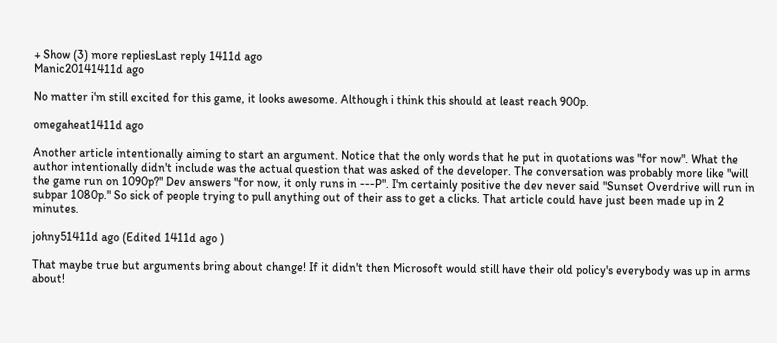+ Show (3) more repliesLast reply 1411d ago
Manic20141411d ago

No matter i'm still excited for this game, it looks awesome. Although i think this should at least reach 900p.

omegaheat1411d ago

Another article intentionally aiming to start an argument. Notice that the only words that he put in quotations was "for now". What the author intentionally didn't include was the actual question that was asked of the developer. The conversation was probably more like "will the game run on 1090p?" Dev answers "for now, it only runs in ---P". I'm certainly positive the dev never said "Sunset Overdrive will run in subpar 1080p." So sick of people trying to pull anything out of their ass to get a clicks. That article could have just been made up in 2 minutes.

johny51411d ago (Edited 1411d ago )

That maybe true but arguments bring about change! If it didn't then Microsoft would still have their old policy's everybody was up in arms about!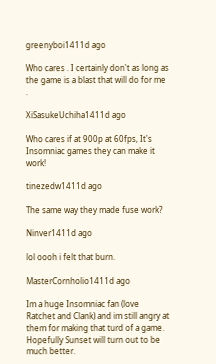greenyboi1411d ago

Who cares . I certainly don't as long as the game is a blast that will do for me .

XiSasukeUchiha1411d ago

Who cares if at 900p at 60fps, It's Insomniac games they can make it work!

tinezedw1411d ago

The same way they made fuse work?

Ninver1411d ago

lol oooh i felt that burn.

MasterCornholio1411d ago

Im a huge Insomniac fan (love Ratchet and Clank) and im still angry at them for making that turd of a game. Hopefully Sunset will turn out to be much better.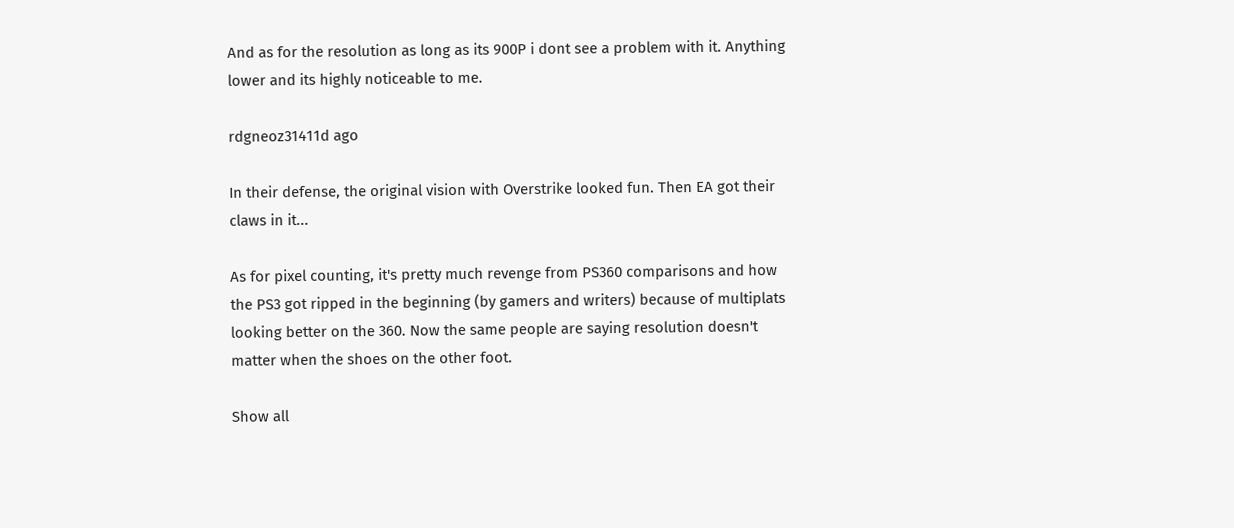And as for the resolution as long as its 900P i dont see a problem with it. Anything lower and its highly noticeable to me.

rdgneoz31411d ago

In their defense, the original vision with Overstrike looked fun. Then EA got their claws in it...

As for pixel counting, it's pretty much revenge from PS360 comparisons and how the PS3 got ripped in the beginning (by gamers and writers) because of multiplats looking better on the 360. Now the same people are saying resolution doesn't matter when the shoes on the other foot.

Show all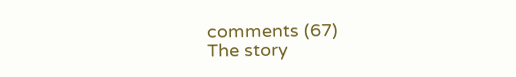comments (67)
The story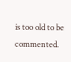is too old to be commented.